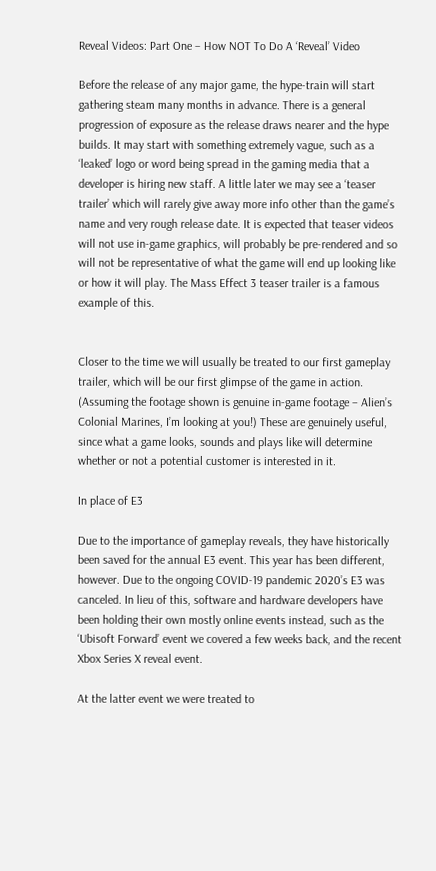Reveal Videos: Part One – How NOT To Do A ‘Reveal’ Video

Before the release of any major game, the hype-train will start gathering steam many months in advance. There is a general progression of exposure as the release draws nearer and the hype builds. It may start with something extremely vague, such as a ‘leaked’ logo or word being spread in the gaming media that a developer is hiring new staff. A little later we may see a ‘teaser trailer’ which will rarely give away more info other than the game’s name and very rough release date. It is expected that teaser videos will not use in-game graphics, will probably be pre-rendered and so will not be representative of what the game will end up looking like or how it will play. The Mass Effect 3 teaser trailer is a famous example of this.


Closer to the time we will usually be treated to our first gameplay trailer, which will be our first glimpse of the game in action. (Assuming the footage shown is genuine in-game footage – Alien’s Colonial Marines, I’m looking at you!) These are genuinely useful, since what a game looks, sounds and plays like will determine whether or not a potential customer is interested in it.

In place of E3

Due to the importance of gameplay reveals, they have historically been saved for the annual E3 event. This year has been different, however. Due to the ongoing COVID-19 pandemic 2020’s E3 was canceled. In lieu of this, software and hardware developers have been holding their own mostly online events instead, such as the ‘Ubisoft Forward’ event we covered a few weeks back, and the recent Xbox Series X reveal event.

At the latter event we were treated to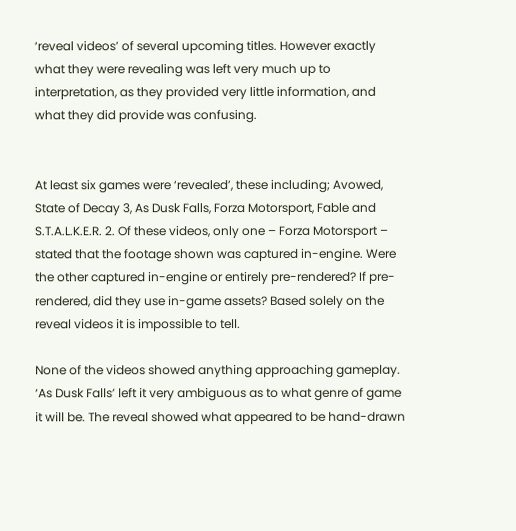‘reveal videos’ of several upcoming titles. However exactly what they were revealing was left very much up to interpretation, as they provided very little information, and what they did provide was confusing.


At least six games were ‘revealed’, these including; Avowed, State of Decay 3, As Dusk Falls, Forza Motorsport, Fable and S.T.A.L.K.E.R. 2. Of these videos, only one – Forza Motorsport – stated that the footage shown was captured in-engine. Were the other captured in-engine or entirely pre-rendered? If pre-rendered, did they use in-game assets? Based solely on the reveal videos it is impossible to tell.

None of the videos showed anything approaching gameplay. ‘As Dusk Falls’ left it very ambiguous as to what genre of game it will be. The reveal showed what appeared to be hand-drawn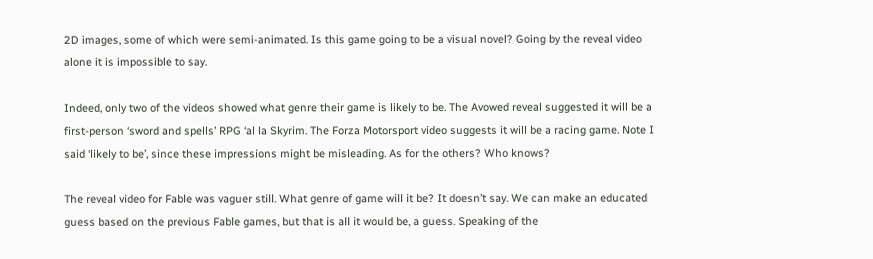2D images, some of which were semi-animated. Is this game going to be a visual novel? Going by the reveal video alone it is impossible to say.

Indeed, only two of the videos showed what genre their game is likely to be. The Avowed reveal suggested it will be a first-person ‘sword and spells’ RPG ‘al la Skyrim. The Forza Motorsport video suggests it will be a racing game. Note I said ‘likely to be’, since these impressions might be misleading. As for the others? Who knows?

The reveal video for Fable was vaguer still. What genre of game will it be? It doesn’t say. We can make an educated guess based on the previous Fable games, but that is all it would be, a guess. Speaking of the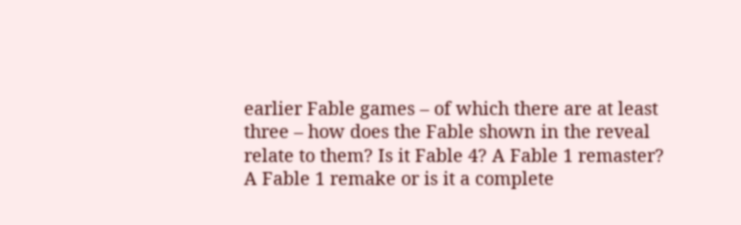earlier Fable games – of which there are at least three – how does the Fable shown in the reveal relate to them? Is it Fable 4? A Fable 1 remaster? A Fable 1 remake or is it a complete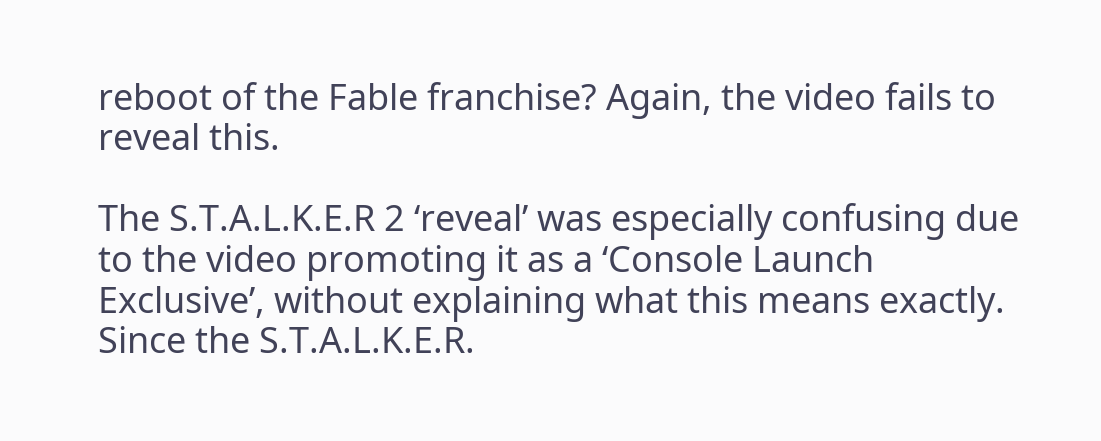reboot of the Fable franchise? Again, the video fails to reveal this.

The S.T.A.L.K.E.R 2 ‘reveal’ was especially confusing due to the video promoting it as a ‘Console Launch Exclusive’, without explaining what this means exactly. Since the S.T.A.L.K.E.R.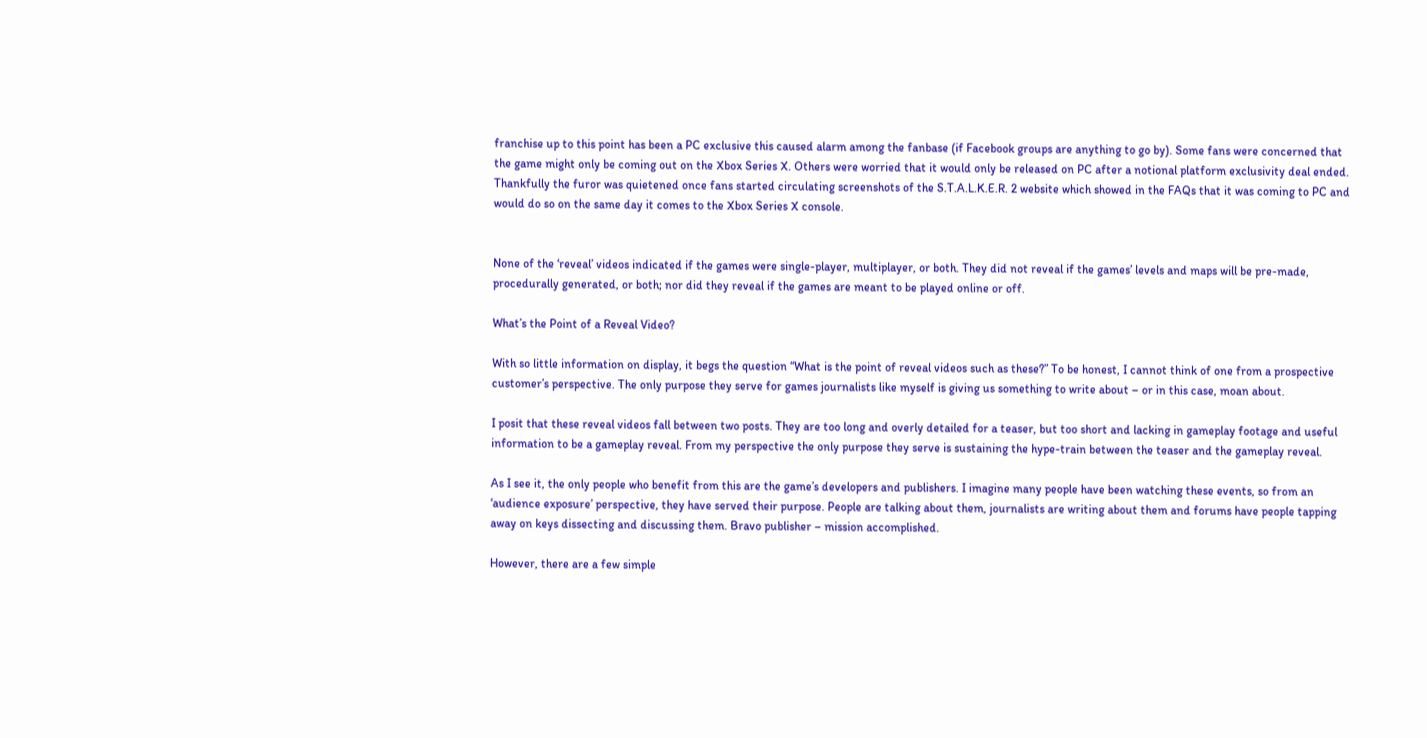franchise up to this point has been a PC exclusive this caused alarm among the fanbase (if Facebook groups are anything to go by). Some fans were concerned that the game might only be coming out on the Xbox Series X. Others were worried that it would only be released on PC after a notional platform exclusivity deal ended. Thankfully the furor was quietened once fans started circulating screenshots of the S.T.A.L.K.E.R. 2 website which showed in the FAQs that it was coming to PC and would do so on the same day it comes to the Xbox Series X console.


None of the ‘reveal’ videos indicated if the games were single-player, multiplayer, or both. They did not reveal if the games’ levels and maps will be pre-made, procedurally generated, or both; nor did they reveal if the games are meant to be played online or off.

What’s the Point of a Reveal Video?

With so little information on display, it begs the question “What is the point of reveal videos such as these?” To be honest, I cannot think of one from a prospective customer’s perspective. The only purpose they serve for games journalists like myself is giving us something to write about – or in this case, moan about.

I posit that these reveal videos fall between two posts. They are too long and overly detailed for a teaser, but too short and lacking in gameplay footage and useful information to be a gameplay reveal. From my perspective the only purpose they serve is sustaining the hype-train between the teaser and the gameplay reveal.

As I see it, the only people who benefit from this are the game’s developers and publishers. I imagine many people have been watching these events, so from an ‘audience exposure’ perspective, they have served their purpose. People are talking about them, journalists are writing about them and forums have people tapping away on keys dissecting and discussing them. Bravo publisher – mission accomplished.

However, there are a few simple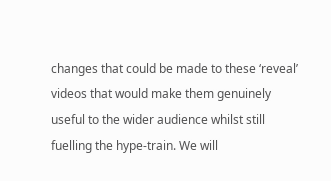changes that could be made to these ‘reveal’ videos that would make them genuinely useful to the wider audience whilst still fuelling the hype-train. We will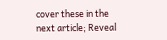cover these in the next article; Reveal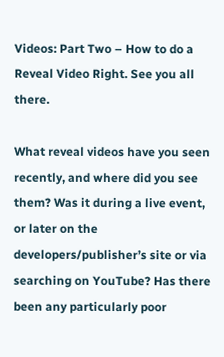Videos: Part Two – How to do a Reveal Video Right. See you all there.

What reveal videos have you seen recently, and where did you see them? Was it during a live event, or later on the developers/publisher’s site or via searching on YouTube? Has there been any particularly poor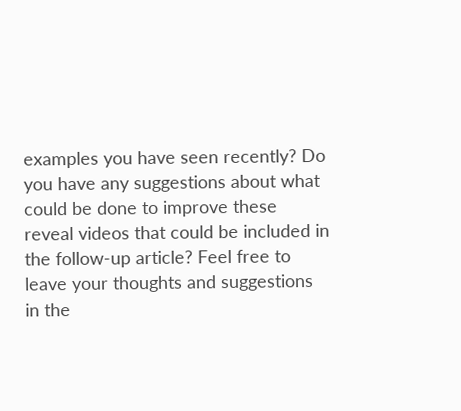examples you have seen recently? Do you have any suggestions about what could be done to improve these reveal videos that could be included in the follow-up article? Feel free to leave your thoughts and suggestions in the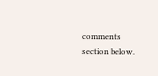comments section below.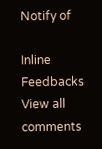Notify of

Inline Feedbacks
View all comments